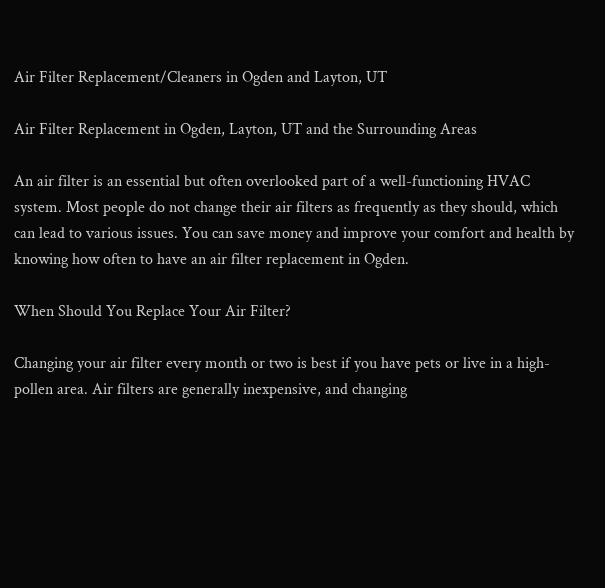Air Filter Replacement/Cleaners in Ogden and Layton, UT

Air Filter Replacement in Ogden, Layton, UT and the Surrounding Areas

An air filter is an essential but often overlooked part of a well-functioning HVAC system. Most people do not change their air filters as frequently as they should, which can lead to various issues. You can save money and improve your comfort and health by knowing how often to have an air filter replacement in Ogden.

When Should You Replace Your Air Filter?

Changing your air filter every month or two is best if you have pets or live in a high-pollen area. Air filters are generally inexpensive, and changing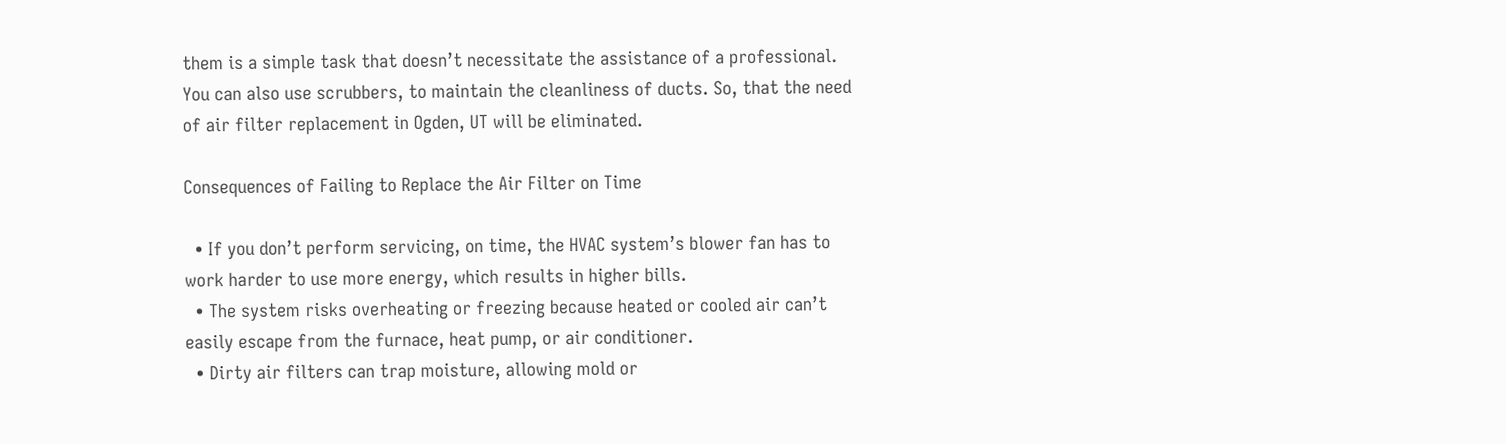them is a simple task that doesn’t necessitate the assistance of a professional. You can also use scrubbers, to maintain the cleanliness of ducts. So, that the need of air filter replacement in Ogden, UT will be eliminated.

Consequences of Failing to Replace the Air Filter on Time

  • If you don’t perform servicing, on time, the HVAC system’s blower fan has to work harder to use more energy, which results in higher bills.
  • The system risks overheating or freezing because heated or cooled air can’t easily escape from the furnace, heat pump, or air conditioner.
  • Dirty air filters can trap moisture, allowing mold or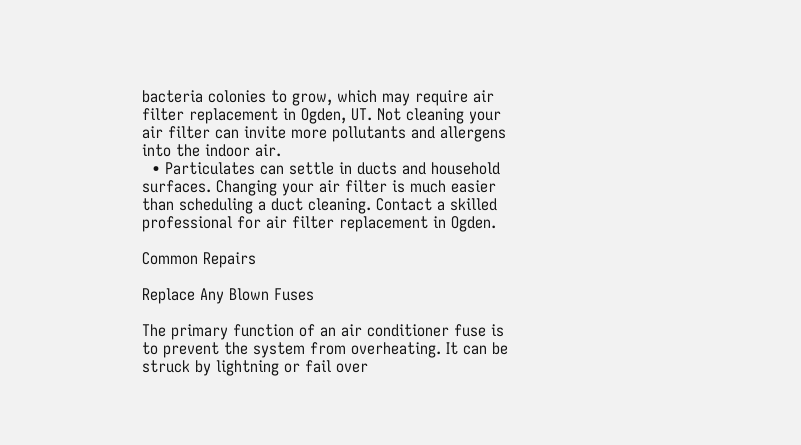bacteria colonies to grow, which may require air filter replacement in Ogden, UT. Not cleaning your air filter can invite more pollutants and allergens into the indoor air.
  • Particulates can settle in ducts and household surfaces. Changing your air filter is much easier than scheduling a duct cleaning. Contact a skilled professional for air filter replacement in Ogden.

Common Repairs

Replace Any Blown Fuses

The primary function of an air conditioner fuse is to prevent the system from overheating. It can be struck by lightning or fail over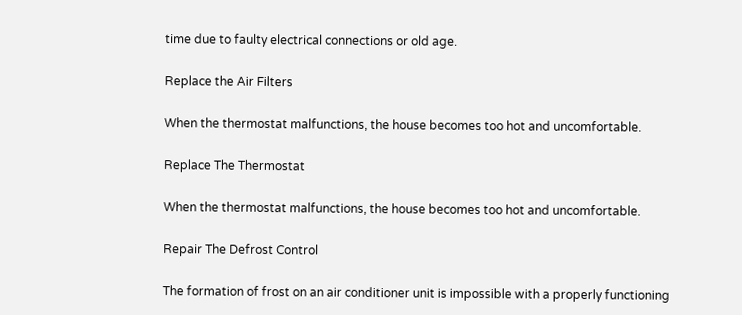time due to faulty electrical connections or old age.

Replace the Air Filters

When the thermostat malfunctions, the house becomes too hot and uncomfortable.

Replace The Thermostat

When the thermostat malfunctions, the house becomes too hot and uncomfortable.

Repair The Defrost Control

The formation of frost on an air conditioner unit is impossible with a properly functioning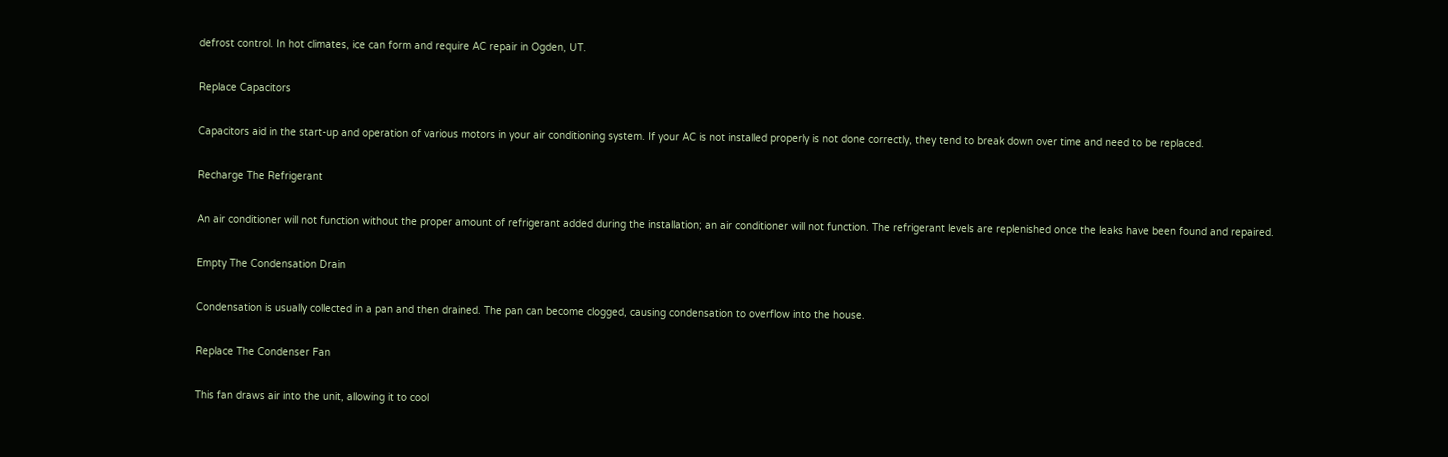defrost control. In hot climates, ice can form and require AC repair in Ogden, UT.

Replace Capacitors

Capacitors aid in the start-up and operation of various motors in your air conditioning system. If your AC is not installed properly is not done correctly, they tend to break down over time and need to be replaced.

Recharge The Refrigerant

An air conditioner will not function without the proper amount of refrigerant added during the installation; an air conditioner will not function. The refrigerant levels are replenished once the leaks have been found and repaired.

Empty The Condensation Drain

Condensation is usually collected in a pan and then drained. The pan can become clogged, causing condensation to overflow into the house.

Replace The Condenser Fan

This fan draws air into the unit, allowing it to cool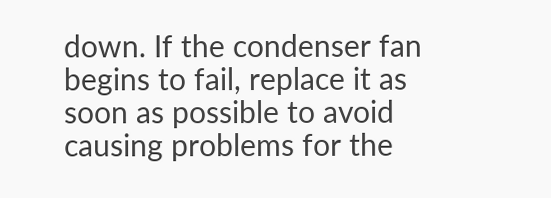down. If the condenser fan begins to fail, replace it as soon as possible to avoid causing problems for the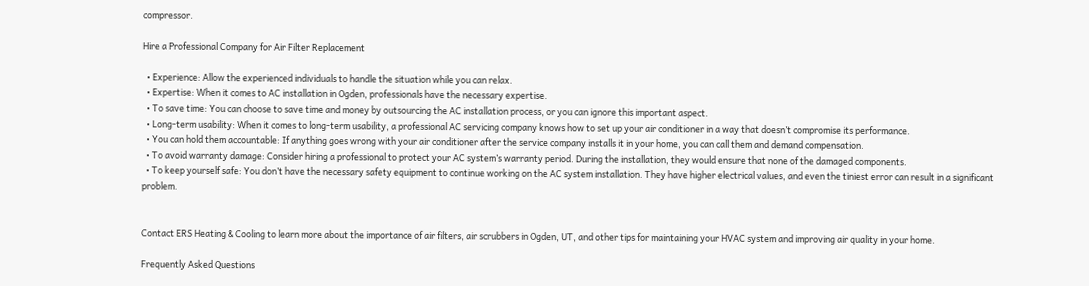compressor.

Hire a Professional Company for Air Filter Replacement

  • Experience: Allow the experienced individuals to handle the situation while you can relax.
  • Expertise: When it comes to AC installation in Ogden, professionals have the necessary expertise.
  • To save time: You can choose to save time and money by outsourcing the AC installation process, or you can ignore this important aspect.
  • Long-term usability: When it comes to long-term usability, a professional AC servicing company knows how to set up your air conditioner in a way that doesn’t compromise its performance.
  • You can hold them accountable: If anything goes wrong with your air conditioner after the service company installs it in your home, you can call them and demand compensation.
  • To avoid warranty damage: Consider hiring a professional to protect your AC system’s warranty period. During the installation, they would ensure that none of the damaged components.
  • To keep yourself safe: You don’t have the necessary safety equipment to continue working on the AC system installation. They have higher electrical values, and even the tiniest error can result in a significant problem.


Contact ERS Heating & Cooling to learn more about the importance of air filters, air scrubbers in Ogden, UT, and other tips for maintaining your HVAC system and improving air quality in your home.

Frequently Asked Questions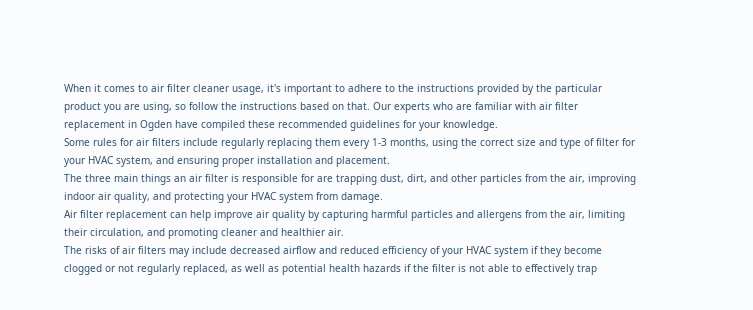When it comes to air filter cleaner usage, it's important to adhere to the instructions provided by the particular product you are using, so follow the instructions based on that. Our experts who are familiar with air filter replacement in Ogden have compiled these recommended guidelines for your knowledge.
Some rules for air filters include regularly replacing them every 1-3 months, using the correct size and type of filter for your HVAC system, and ensuring proper installation and placement.
The three main things an air filter is responsible for are trapping dust, dirt, and other particles from the air, improving indoor air quality, and protecting your HVAC system from damage.
Air filter replacement can help improve air quality by capturing harmful particles and allergens from the air, limiting their circulation, and promoting cleaner and healthier air.
The risks of air filters may include decreased airflow and reduced efficiency of your HVAC system if they become clogged or not regularly replaced, as well as potential health hazards if the filter is not able to effectively trap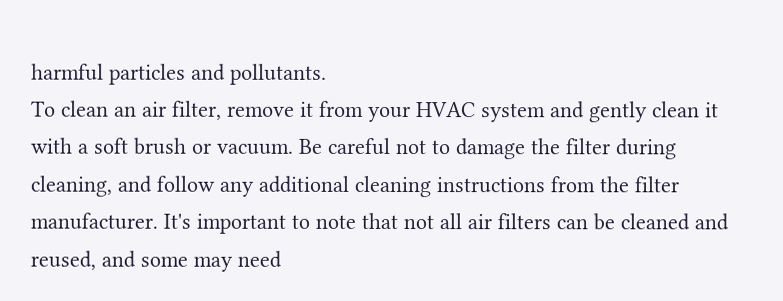harmful particles and pollutants.
To clean an air filter, remove it from your HVAC system and gently clean it with a soft brush or vacuum. Be careful not to damage the filter during cleaning, and follow any additional cleaning instructions from the filter manufacturer. It's important to note that not all air filters can be cleaned and reused, and some may need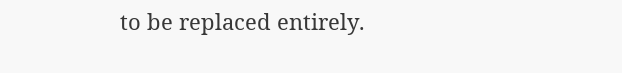to be replaced entirely.